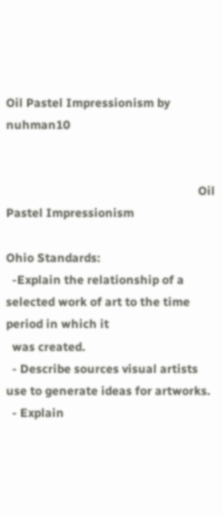Oil Pastel Impressionism by nuhman10


                                                                Oil Pastel Impressionism

Ohio Standards:
  -Explain the relationship of a selected work of art to the time period in which it
  was created.
  - Describe sources visual artists use to generate ideas for artworks.
  - Explain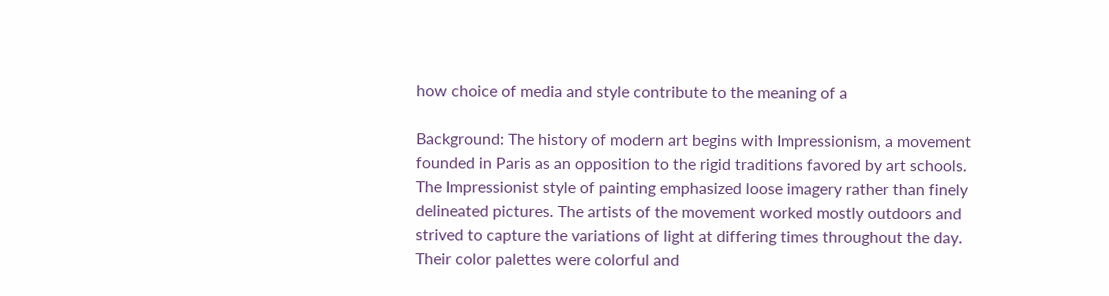how choice of media and style contribute to the meaning of a

Background: The history of modern art begins with Impressionism, a movement
founded in Paris as an opposition to the rigid traditions favored by art schools.
The Impressionist style of painting emphasized loose imagery rather than finely
delineated pictures. The artists of the movement worked mostly outdoors and
strived to capture the variations of light at differing times throughout the day.
Their color palettes were colorful and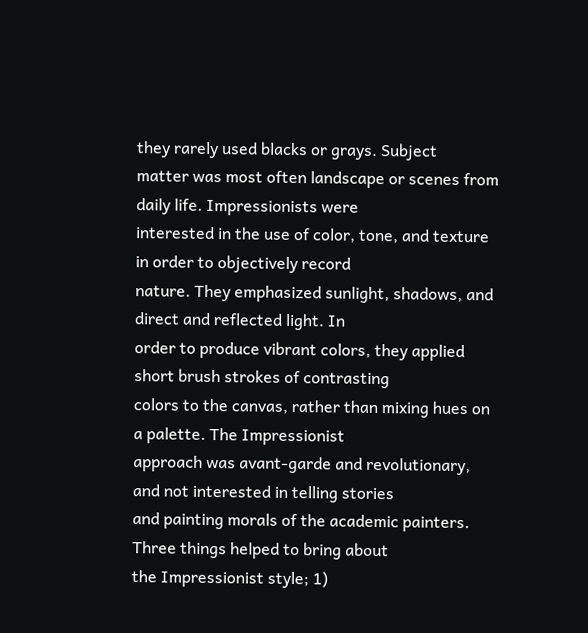they rarely used blacks or grays. Subject
matter was most often landscape or scenes from daily life. Impressionists were
interested in the use of color, tone, and texture in order to objectively record
nature. They emphasized sunlight, shadows, and direct and reflected light. In
order to produce vibrant colors, they applied short brush strokes of contrasting
colors to the canvas, rather than mixing hues on a palette. The Impressionist
approach was avant-garde and revolutionary, and not interested in telling stories
and painting morals of the academic painters. Three things helped to bring about
the Impressionist style; 1)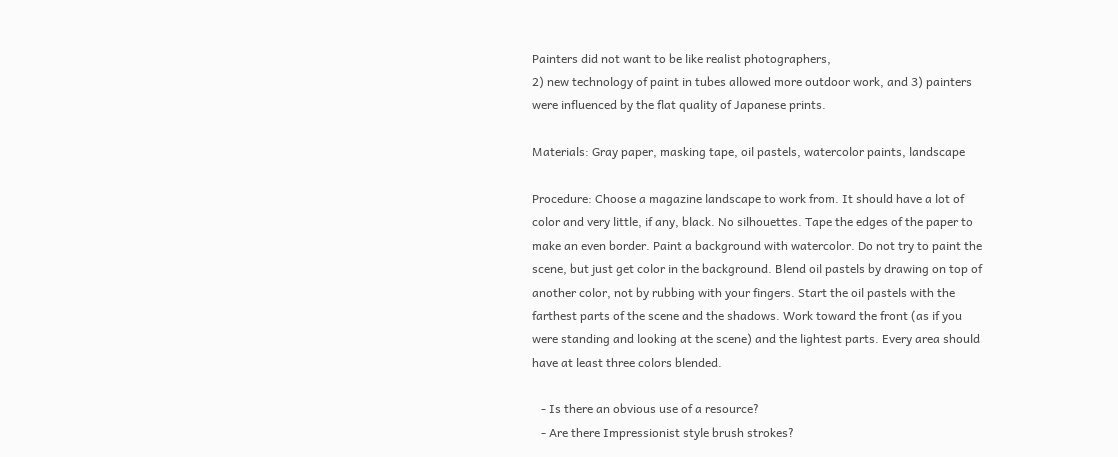Painters did not want to be like realist photographers,
2) new technology of paint in tubes allowed more outdoor work, and 3) painters
were influenced by the flat quality of Japanese prints.

Materials: Gray paper, masking tape, oil pastels, watercolor paints, landscape

Procedure: Choose a magazine landscape to work from. It should have a lot of
color and very little, if any, black. No silhouettes. Tape the edges of the paper to
make an even border. Paint a background with watercolor. Do not try to paint the
scene, but just get color in the background. Blend oil pastels by drawing on top of
another color, not by rubbing with your fingers. Start the oil pastels with the
farthest parts of the scene and the shadows. Work toward the front (as if you
were standing and looking at the scene) and the lightest parts. Every area should
have at least three colors blended.

   - Is there an obvious use of a resource?
   - Are there Impressionist style brush strokes?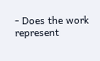- Does the work represent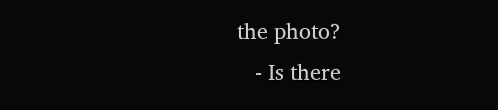the photo?
   - Is there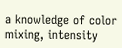a knowledge of color mixing, intensity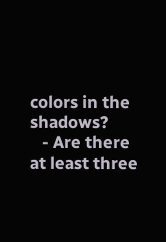colors in the shadows?
   - Are there at least three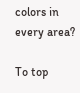colors in every area?

To top